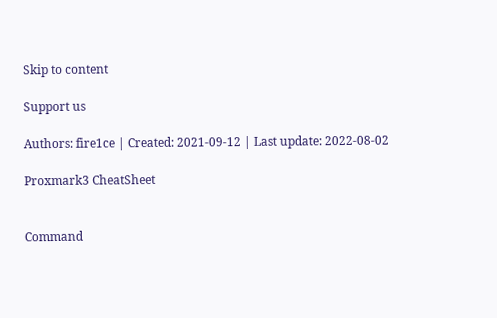Skip to content

Support us

Authors: fire1ce | Created: 2021-09-12 | Last update: 2022-08-02

Proxmark3 CheatSheet


Command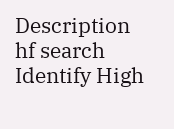Description
hf search Identify High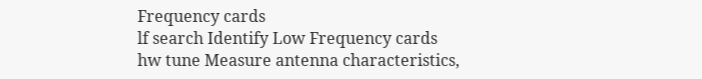Frequency cards
lf search Identify Low Frequency cards
hw tune Measure antenna characteristics,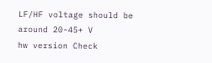LF/HF voltage should be around 20-45+ V
hw version Check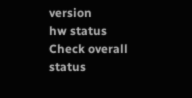version
hw status Check overall status